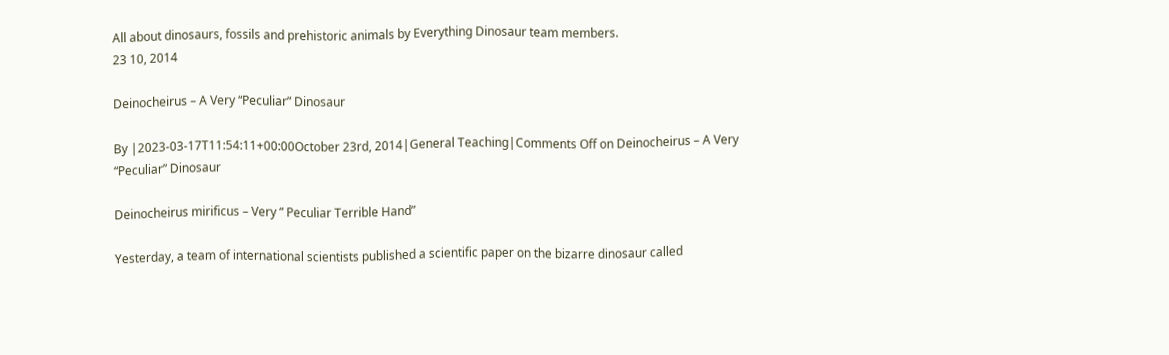All about dinosaurs, fossils and prehistoric animals by Everything Dinosaur team members.
23 10, 2014

Deinocheirus – A Very “Peculiar” Dinosaur

By |2023-03-17T11:54:11+00:00October 23rd, 2014|General Teaching|Comments Off on Deinocheirus – A Very “Peculiar” Dinosaur

Deinocheirus mirificus – Very ” Peculiar Terrible Hand”

Yesterday, a team of international scientists published a scientific paper on the bizarre dinosaur called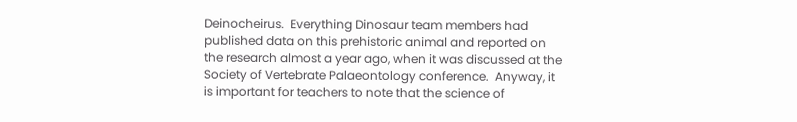Deinocheirus.  Everything Dinosaur team members had published data on this prehistoric animal and reported on the research almost a year ago, when it was discussed at the Society of Vertebrate Palaeontology conference.  Anyway, it is important for teachers to note that the science of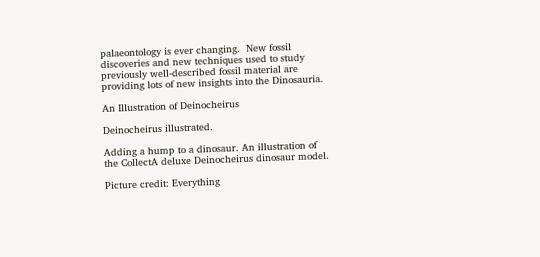palaeontology is ever changing.  New fossil discoveries and new techniques used to study previously well-described fossil material are providing lots of new insights into the Dinosauria.

An Illustration of Deinocheirus

Deinocheirus illustrated.

Adding a hump to a dinosaur. An illustration of the CollectA deluxe Deinocheirus dinosaur model.

Picture credit: Everything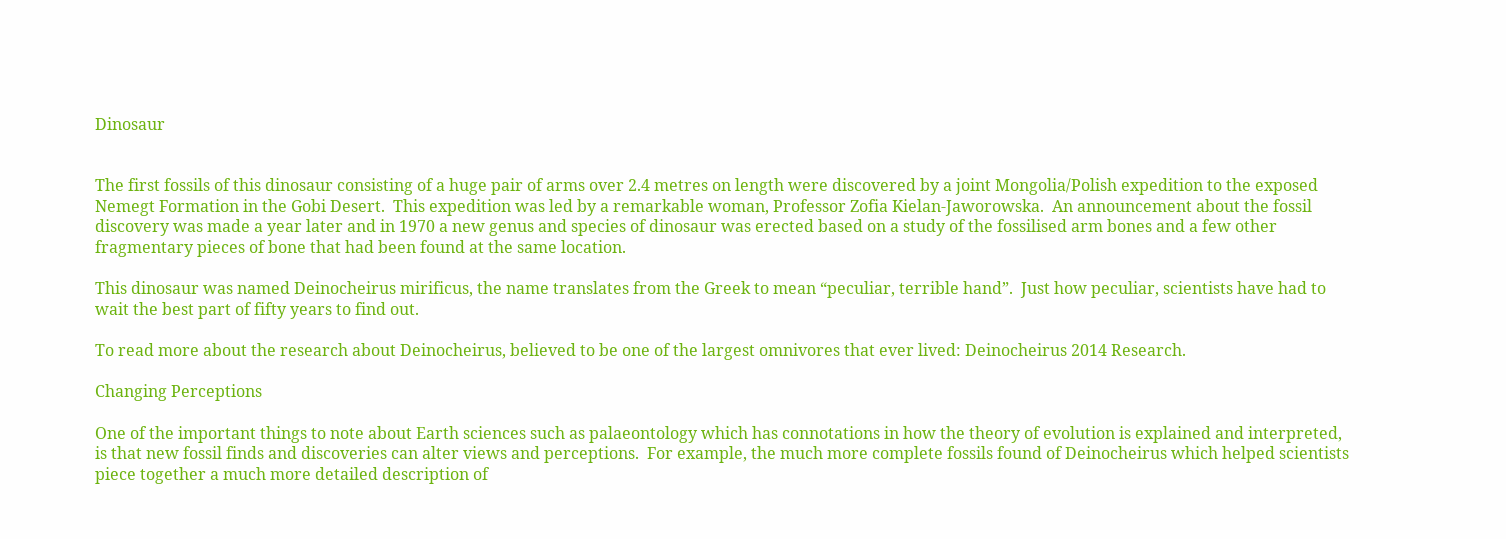Dinosaur


The first fossils of this dinosaur consisting of a huge pair of arms over 2.4 metres on length were discovered by a joint Mongolia/Polish expedition to the exposed Nemegt Formation in the Gobi Desert.  This expedition was led by a remarkable woman, Professor Zofia Kielan-Jaworowska.  An announcement about the fossil discovery was made a year later and in 1970 a new genus and species of dinosaur was erected based on a study of the fossilised arm bones and a few other fragmentary pieces of bone that had been found at the same location.

This dinosaur was named Deinocheirus mirificus, the name translates from the Greek to mean “peculiar, terrible hand”.  Just how peculiar, scientists have had to wait the best part of fifty years to find out.

To read more about the research about Deinocheirus, believed to be one of the largest omnivores that ever lived: Deinocheirus 2014 Research.

Changing Perceptions

One of the important things to note about Earth sciences such as palaeontology which has connotations in how the theory of evolution is explained and interpreted, is that new fossil finds and discoveries can alter views and perceptions.  For example, the much more complete fossils found of Deinocheirus which helped scientists piece together a much more detailed description of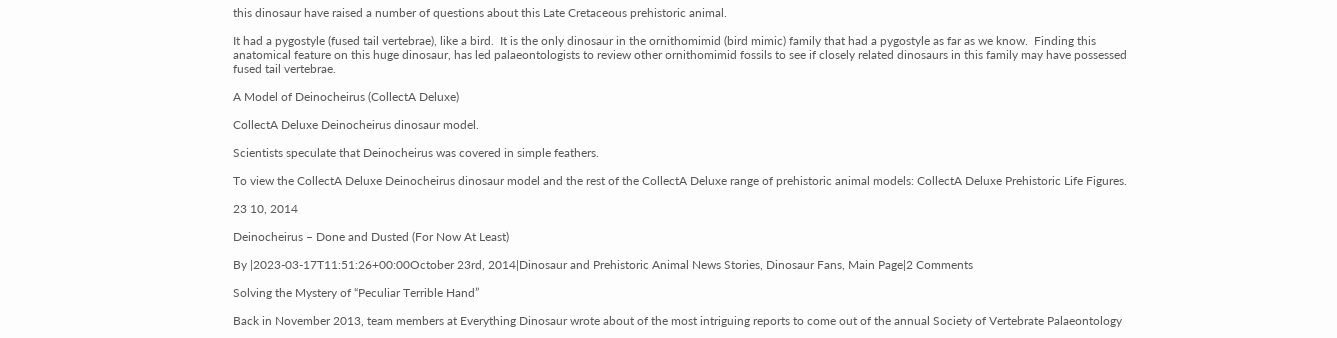this dinosaur have raised a number of questions about this Late Cretaceous prehistoric animal.

It had a pygostyle (fused tail vertebrae), like a bird.  It is the only dinosaur in the ornithomimid (bird mimic) family that had a pygostyle as far as we know.  Finding this anatomical feature on this huge dinosaur, has led palaeontologists to review other ornithomimid fossils to see if closely related dinosaurs in this family may have possessed fused tail vertebrae.

A Model of Deinocheirus (CollectA Deluxe)

CollectA Deluxe Deinocheirus dinosaur model.

Scientists speculate that Deinocheirus was covered in simple feathers.

To view the CollectA Deluxe Deinocheirus dinosaur model and the rest of the CollectA Deluxe range of prehistoric animal models: CollectA Deluxe Prehistoric Life Figures.

23 10, 2014

Deinocheirus – Done and Dusted (For Now At Least)

By |2023-03-17T11:51:26+00:00October 23rd, 2014|Dinosaur and Prehistoric Animal News Stories, Dinosaur Fans, Main Page|2 Comments

Solving the Mystery of “Peculiar Terrible Hand”

Back in November 2013, team members at Everything Dinosaur wrote about of the most intriguing reports to come out of the annual Society of Vertebrate Palaeontology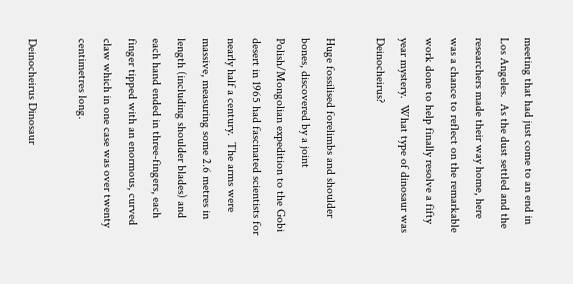meeting that had just come to an end in Los Angeles.  As the dust settled and the researchers made their way home, here was a chance to reflect on the remarkable work done to help finally resolve a fifty year mystery.  What type of dinosaur was Deinocheirus?

Huge fossilised forelimbs and shoulder bones, discovered by a joint Polish/Mongolian expedition to the Gobi desert in 1965 had fascinated scientists for nearly half a century.  The arms were massive, measuring some 2.6 metres in length (including shoulder blades) and each hand ended in three-fingers, each finger tipped with an enormous, curved claw which in one case was over twenty centimetres long.

Deinocheirus Dinosaur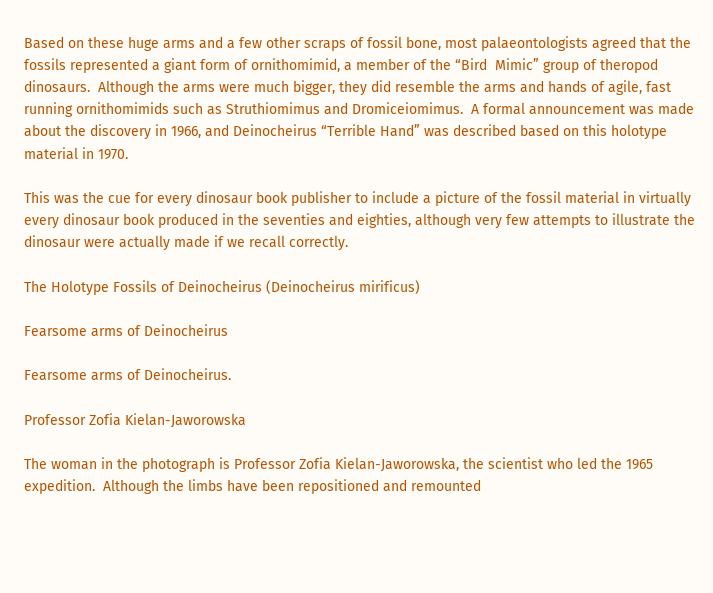Based on these huge arms and a few other scraps of fossil bone, most palaeontologists agreed that the fossils represented a giant form of ornithomimid, a member of the “Bird  Mimic” group of theropod dinosaurs.  Although the arms were much bigger, they did resemble the arms and hands of agile, fast running ornithomimids such as Struthiomimus and Dromiceiomimus.  A formal announcement was made about the discovery in 1966, and Deinocheirus “Terrible Hand” was described based on this holotype material in 1970.

This was the cue for every dinosaur book publisher to include a picture of the fossil material in virtually every dinosaur book produced in the seventies and eighties, although very few attempts to illustrate the dinosaur were actually made if we recall correctly.

The Holotype Fossils of Deinocheirus (Deinocheirus mirificus)

Fearsome arms of Deinocheirus

Fearsome arms of Deinocheirus.

Professor Zofia Kielan-Jaworowska

The woman in the photograph is Professor Zofia Kielan-Jaworowska, the scientist who led the 1965 expedition.  Although the limbs have been repositioned and remounted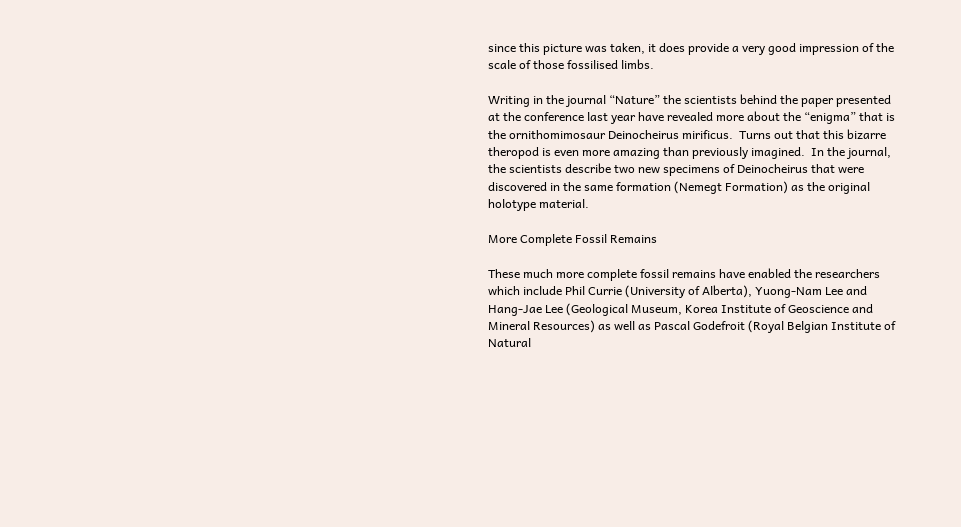since this picture was taken, it does provide a very good impression of the scale of those fossilised limbs.

Writing in the journal “Nature” the scientists behind the paper presented at the conference last year have revealed more about the “enigma” that is the ornithomimosaur Deinocheirus mirificus.  Turns out that this bizarre theropod is even more amazing than previously imagined.  In the journal, the scientists describe two new specimens of Deinocheirus that were discovered in the same formation (Nemegt Formation) as the original holotype material.

More Complete Fossil Remains

These much more complete fossil remains have enabled the researchers which include Phil Currie (University of Alberta), Yuong-Nam Lee and Hang-Jae Lee (Geological Museum, Korea Institute of Geoscience and Mineral Resources) as well as Pascal Godefroit (Royal Belgian Institute of Natural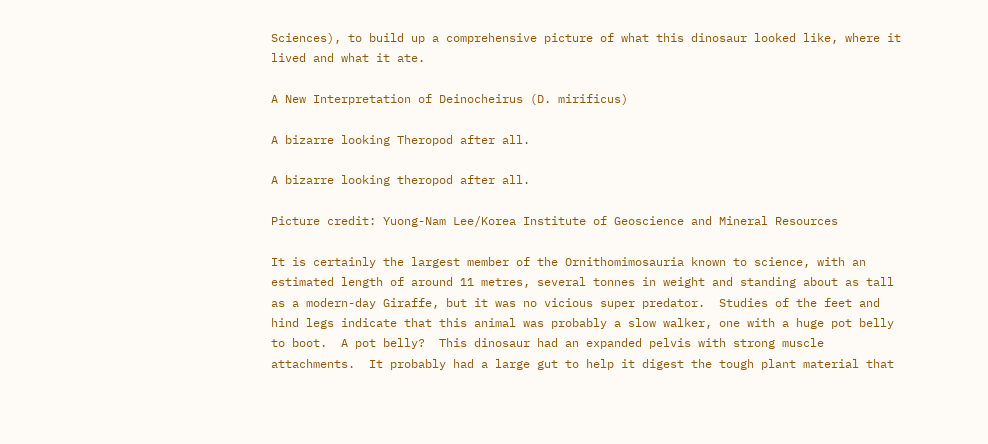Sciences), to build up a comprehensive picture of what this dinosaur looked like, where it lived and what it ate.

A New Interpretation of Deinocheirus (D. mirificus)

A bizarre looking Theropod after all.

A bizarre looking theropod after all.

Picture credit: Yuong-Nam Lee/Korea Institute of Geoscience and Mineral Resources

It is certainly the largest member of the Ornithomimosauria known to science, with an estimated length of around 11 metres, several tonnes in weight and standing about as tall as a modern-day Giraffe, but it was no vicious super predator.  Studies of the feet and hind legs indicate that this animal was probably a slow walker, one with a huge pot belly to boot.  A pot belly?  This dinosaur had an expanded pelvis with strong muscle attachments.  It probably had a large gut to help it digest the tough plant material that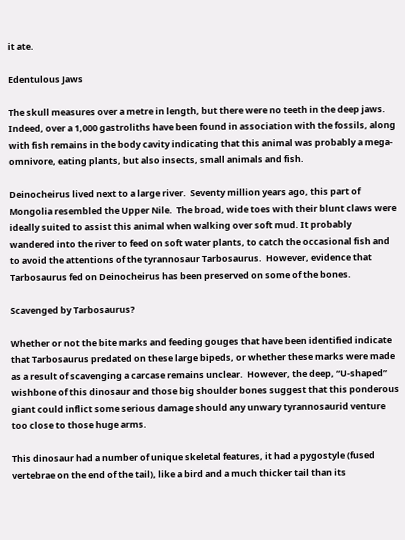it ate.

Edentulous Jaws

The skull measures over a metre in length, but there were no teeth in the deep jaws.  Indeed, over a 1,000 gastroliths have been found in association with the fossils, along with fish remains in the body cavity indicating that this animal was probably a mega-omnivore, eating plants, but also insects, small animals and fish.

Deinocheirus lived next to a large river.  Seventy million years ago, this part of Mongolia resembled the Upper Nile.  The broad, wide toes with their blunt claws were ideally suited to assist this animal when walking over soft mud. It probably wandered into the river to feed on soft water plants, to catch the occasional fish and to avoid the attentions of the tyrannosaur Tarbosaurus.  However, evidence that Tarbosaurus fed on Deinocheirus has been preserved on some of the bones.

Scavenged by Tarbosaurus?

Whether or not the bite marks and feeding gouges that have been identified indicate that Tarbosaurus predated on these large bipeds, or whether these marks were made as a result of scavenging a carcase remains unclear.  However, the deep, “U-shaped” wishbone of this dinosaur and those big shoulder bones suggest that this ponderous giant could inflict some serious damage should any unwary tyrannosaurid venture too close to those huge arms.

This dinosaur had a number of unique skeletal features, it had a pygostyle (fused vertebrae on the end of the tail), like a bird and a much thicker tail than its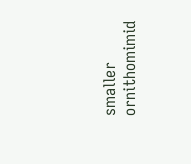smaller ornithomimid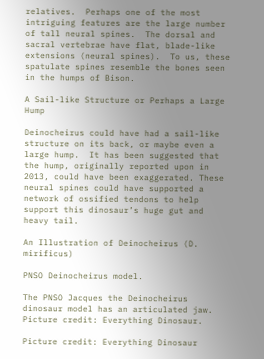relatives.  Perhaps one of the most intriguing features are the large number of tall neural spines.  The dorsal and sacral vertebrae have flat, blade-like extensions (neural spines).  To us, these spatulate spines resemble the bones seen in the humps of Bison.

A Sail-like Structure or Perhaps a Large Hump

Deinocheirus could have had a sail-like structure on its back, or maybe even a large hump.  It has been suggested that the hump, originally reported upon in 2013, could have been exaggerated. These neural spines could have supported a network of ossified tendons to help support this dinosaur’s huge gut and heavy tail.

An Illustration of Deinocheirus (D. mirificus)

PNSO Deinocheirus model.

The PNSO Jacques the Deinocheirus dinosaur model has an articulated jaw. Picture credit: Everything Dinosaur.

Picture credit: Everything Dinosaur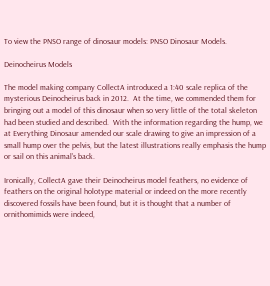To view the PNSO range of dinosaur models: PNSO Dinosaur Models.

Deinocheirus Models

The model making company CollectA introduced a 1:40 scale replica of the mysterious Deinocheirus back in 2012.  At the time, we commended them for bringing out a model of this dinosaur when so very little of the total skeleton had been studied and described.  With the information regarding the hump, we at Everything Dinosaur amended our scale drawing to give an impression of a small hump over the pelvis, but the latest illustrations really emphasis the hump or sail on this animal’s back.

Ironically, CollectA gave their Deinocheirus model feathers, no evidence of feathers on the original holotype material or indeed on the more recently discovered fossils have been found, but it is thought that a number of ornithomimids were indeed,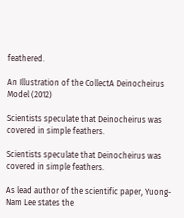feathered.

An Illustration of the CollectA Deinocheirus Model (2012)

Scientists speculate that Deinocheirus was covered in simple feathers.

Scientists speculate that Deinocheirus was covered in simple feathers.

As lead author of the scientific paper, Yuong-Nam Lee states the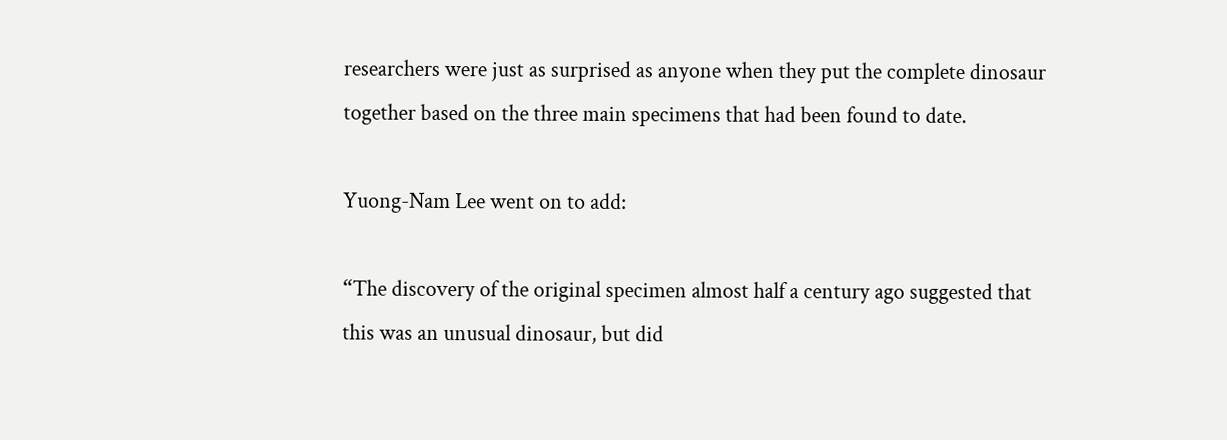researchers were just as surprised as anyone when they put the complete dinosaur together based on the three main specimens that had been found to date.

Yuong-Nam Lee went on to add:

“The discovery of the original specimen almost half a century ago suggested that this was an unusual dinosaur, but did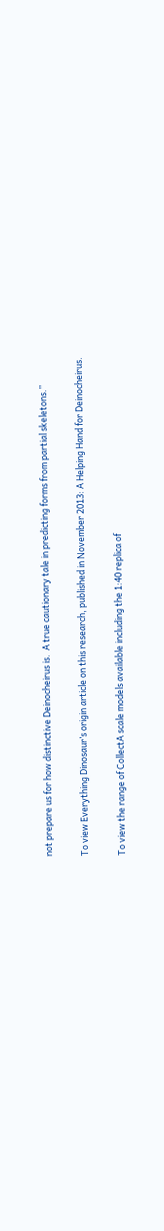not prepare us for how distinctive Deinocheirus is.  A true cautionary tale in predicting forms from partial skeletons.”

To view Everything Dinosaur’s origin article on this research, published in November 2013: A Helping Hand for Deinocheirus.

To view the range of CollectA scale models available including the 1:40 replica of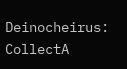Deinocheirus: CollectA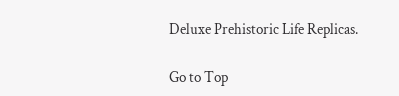Deluxe Prehistoric Life Replicas.

Go to Top